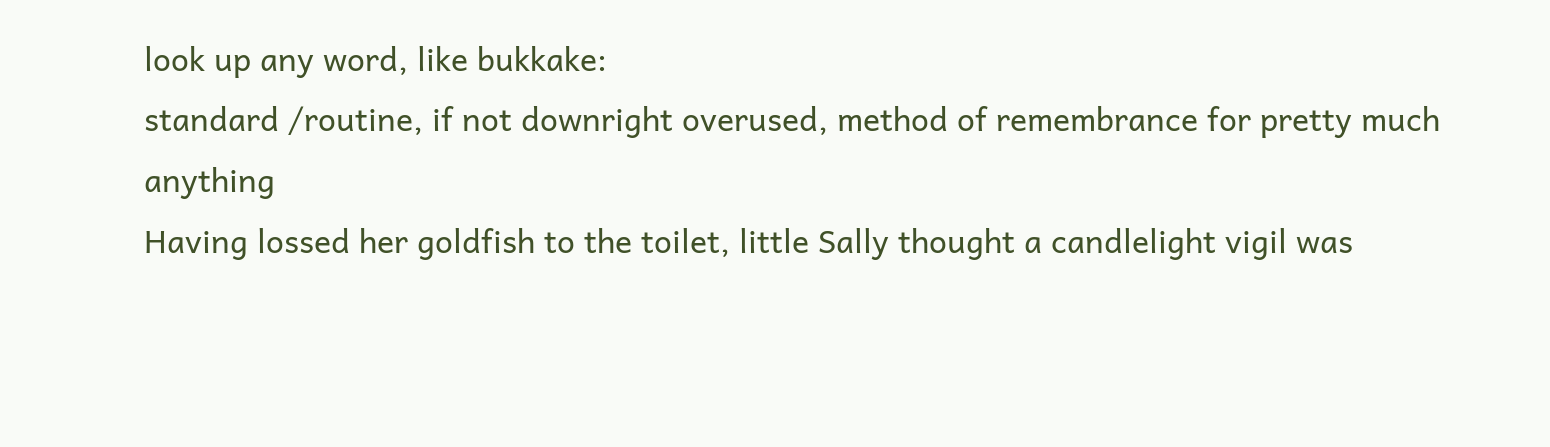look up any word, like bukkake:
standard /routine, if not downright overused, method of remembrance for pretty much anything
Having lossed her goldfish to the toilet, little Sally thought a candlelight vigil was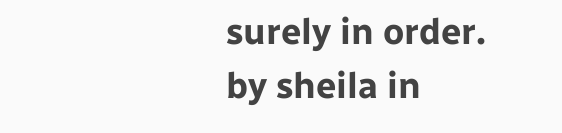surely in order.
by sheila in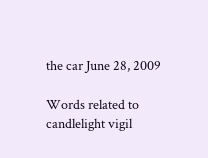the car June 28, 2009

Words related to candlelight vigil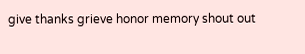give thanks grieve honor memory shout out